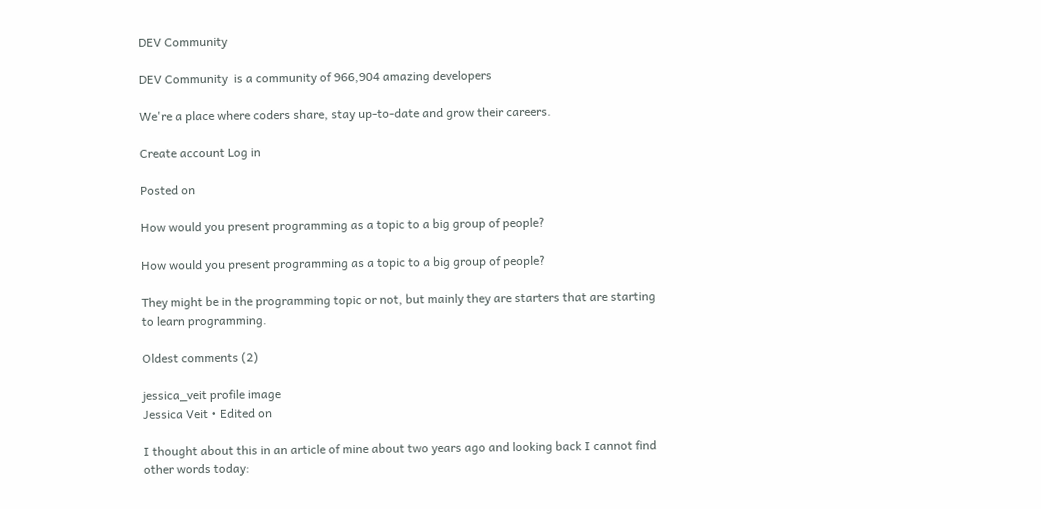DEV Community

DEV Community  is a community of 966,904 amazing developers

We're a place where coders share, stay up-to-date and grow their careers.

Create account Log in

Posted on

How would you present programming as a topic to a big group of people?

How would you present programming as a topic to a big group of people?

They might be in the programming topic or not, but mainly they are starters that are starting to learn programming.

Oldest comments (2)

jessica_veit profile image
Jessica Veit • Edited on

I thought about this in an article of mine about two years ago and looking back I cannot find other words today: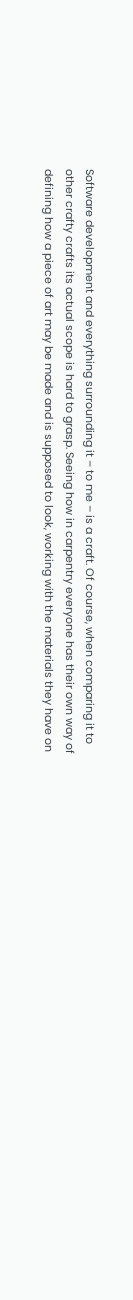Software development and everything surrounding it – to me – is a craft. Of course, when comparing it to other crafty crafts its actual scope is hard to grasp. Seeing how in carpentry everyone has their own way of defining how a piece of art may be made and is supposed to look, working with the materials they have on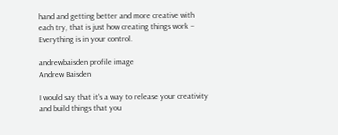hand and getting better and more creative with each try, that is just how creating things work – Everything is in your control.

andrewbaisden profile image
Andrew Baisden

I would say that it's a way to release your creativity and build things that you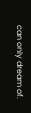can only dream of.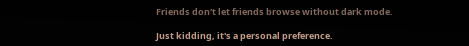Friends don't let friends browse without dark mode.

Just kidding, it's a personal preference.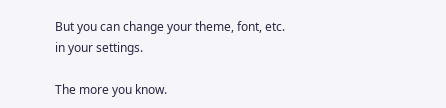But you can change your theme, font, etc. in your settings.

The more you know.